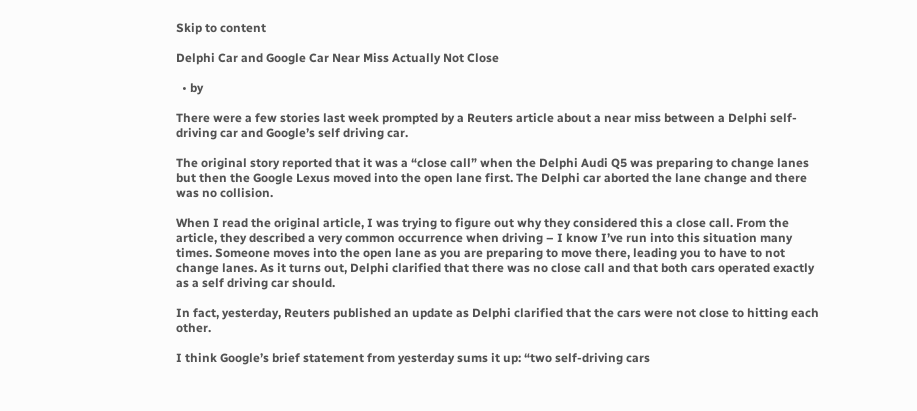Skip to content

Delphi Car and Google Car Near Miss Actually Not Close

  • by

There were a few stories last week prompted by a Reuters article about a near miss between a Delphi self-driving car and Google’s self driving car.

The original story reported that it was a “close call” when the Delphi Audi Q5 was preparing to change lanes but then the Google Lexus moved into the open lane first. The Delphi car aborted the lane change and there was no collision.

When I read the original article, I was trying to figure out why they considered this a close call. From the article, they described a very common occurrence when driving – I know I’ve run into this situation many times. Someone moves into the open lane as you are preparing to move there, leading you to have to not change lanes. As it turns out, Delphi clarified that there was no close call and that both cars operated exactly as a self driving car should.

In fact, yesterday, Reuters published an update as Delphi clarified that the cars were not close to hitting each other.

I think Google’s brief statement from yesterday sums it up: “two self-driving cars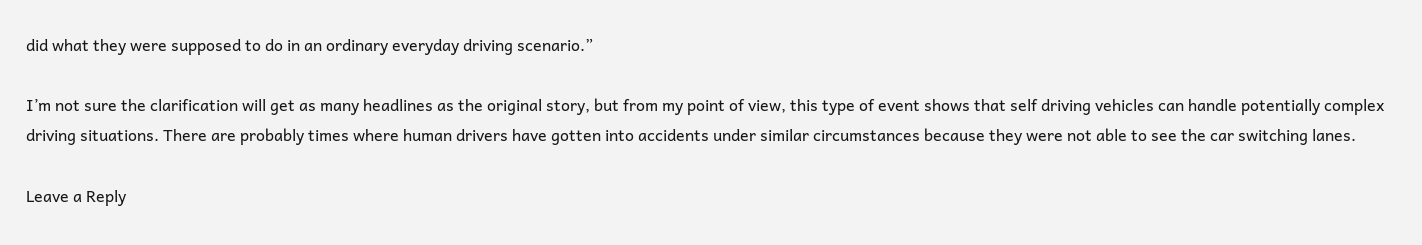did what they were supposed to do in an ordinary everyday driving scenario.”

I’m not sure the clarification will get as many headlines as the original story, but from my point of view, this type of event shows that self driving vehicles can handle potentially complex driving situations. There are probably times where human drivers have gotten into accidents under similar circumstances because they were not able to see the car switching lanes.

Leave a Reply